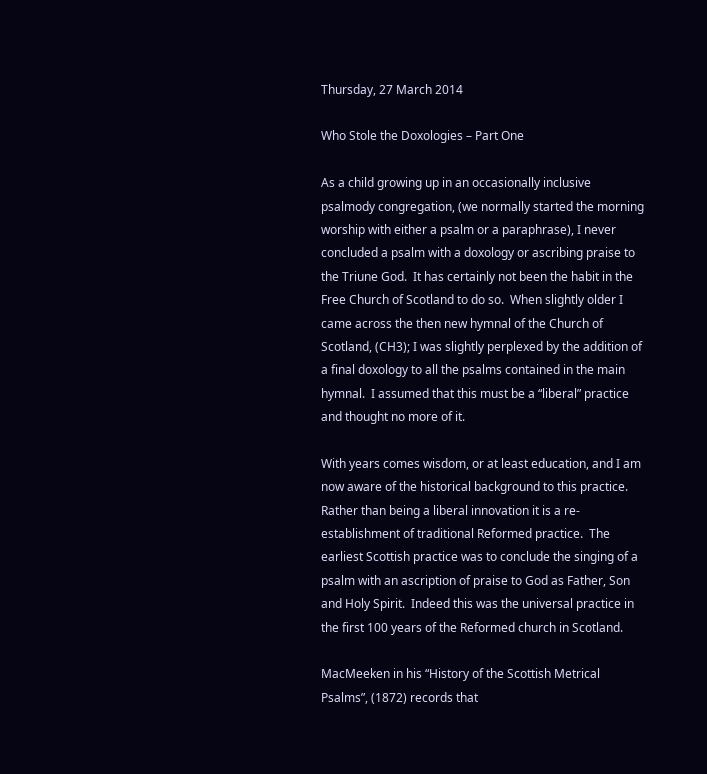Thursday, 27 March 2014

Who Stole the Doxologies – Part One

As a child growing up in an occasionally inclusive psalmody congregation, (we normally started the morning worship with either a psalm or a paraphrase), I never concluded a psalm with a doxology or ascribing praise to the Triune God.  It has certainly not been the habit in the Free Church of Scotland to do so.  When slightly older I came across the then new hymnal of the Church of Scotland, (CH3); I was slightly perplexed by the addition of a final doxology to all the psalms contained in the main hymnal.  I assumed that this must be a “liberal” practice and thought no more of it.

With years comes wisdom, or at least education, and I am now aware of the historical background to this practice.  Rather than being a liberal innovation it is a re-establishment of traditional Reformed practice.  The earliest Scottish practice was to conclude the singing of a psalm with an ascription of praise to God as Father, Son and Holy Spirit.  Indeed this was the universal practice in the first 100 years of the Reformed church in Scotland.

MacMeeken in his “History of the Scottish Metrical Psalms”, (1872) records that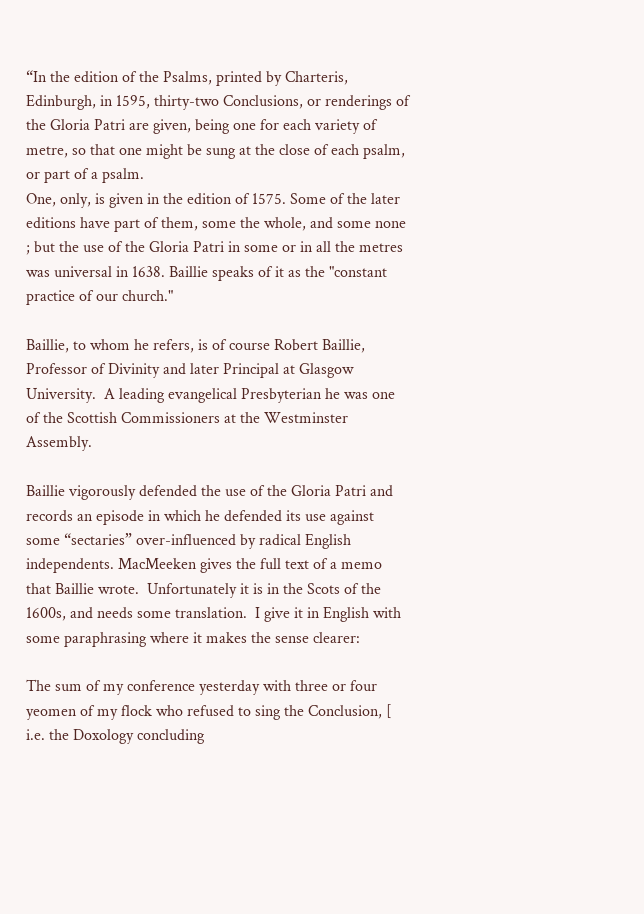“In the edition of the Psalms, printed by Charteris, Edinburgh, in 1595, thirty-two Conclusions, or renderings of the Gloria Patri are given, being one for each variety of metre, so that one might be sung at the close of each psalm, or part of a psalm.
One, only, is given in the edition of 1575. Some of the later editions have part of them, some the whole, and some none ; but the use of the Gloria Patri in some or in all the metres was universal in 1638. Baillie speaks of it as the "constant practice of our church."

Baillie, to whom he refers, is of course Robert Baillie, Professor of Divinity and later Principal at Glasgow University.  A leading evangelical Presbyterian he was one of the Scottish Commissioners at the Westminster Assembly.

Baillie vigorously defended the use of the Gloria Patri and records an episode in which he defended its use against some “sectaries” over-influenced by radical English independents. MacMeeken gives the full text of a memo that Baillie wrote.  Unfortunately it is in the Scots of the 1600s, and needs some translation.  I give it in English with some paraphrasing where it makes the sense clearer:

The sum of my conference yesterday with three or four yeomen of my flock who refused to sing the Conclusion, [ i.e. the Doxology concluding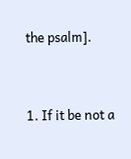the psalm].


1. If it be not a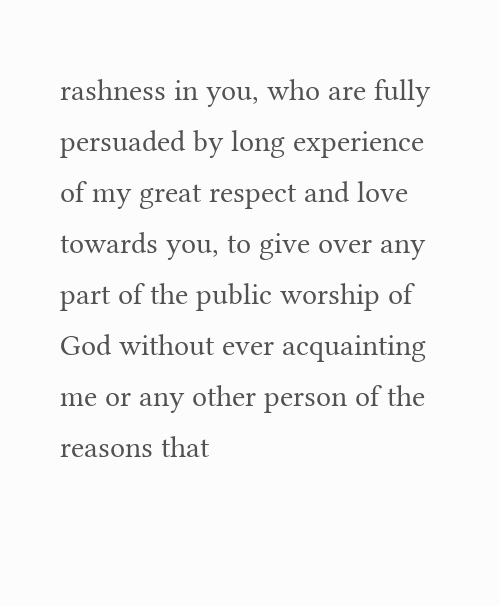rashness in you, who are fully persuaded by long experience of my great respect and love towards you, to give over any part of the public worship of God without ever acquainting me or any other person of the reasons that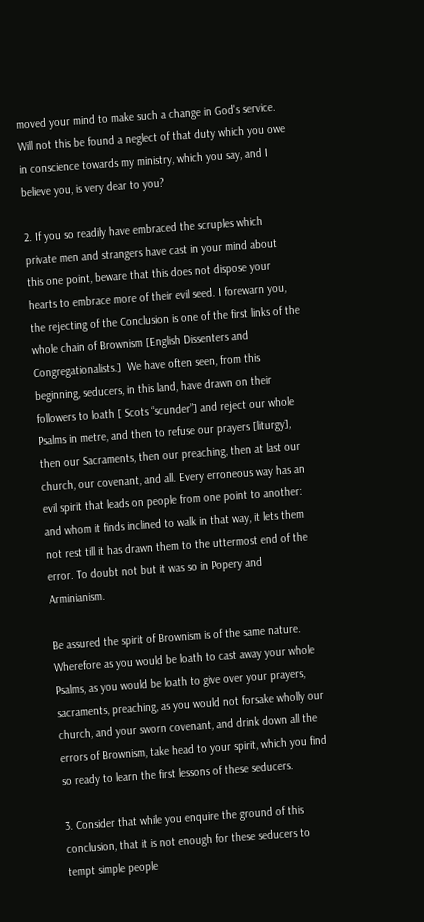moved your mind to make such a change in God's service. Will not this be found a neglect of that duty which you owe in conscience towards my ministry, which you say, and I believe you, is very dear to you?

2. If you so readily have embraced the scruples which private men and strangers have cast in your mind about this one point, beware that this does not dispose your hearts to embrace more of their evil seed. I forewarn you, the rejecting of the Conclusion is one of the first links of the whole chain of Brownism [English Dissenters and Congregationalists.]  We have often seen, from this beginning, seducers, in this land, have drawn on their followers to loath [ Scots “scunder”] and reject our whole Psalms in metre, and then to refuse our prayers [liturgy], then our Sacraments, then our preaching, then at last our church, our covenant, and all. Every erroneous way has an evil spirit that leads on people from one point to another: and whom it finds inclined to walk in that way, it lets them not rest till it has drawn them to the uttermost end of the error. To doubt not but it was so in Popery and Arminianism.

Be assured the spirit of Brownism is of the same nature. Wherefore as you would be loath to cast away your whole Psalms, as you would be loath to give over your prayers, sacraments, preaching, as you would not forsake wholly our church, and your sworn covenant, and drink down all the errors of Brownism, take head to your spirit, which you find so ready to learn the first lessons of these seducers.

3. Consider that while you enquire the ground of this conclusion, that it is not enough for these seducers to tempt simple people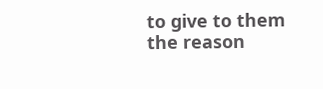to give to them the reason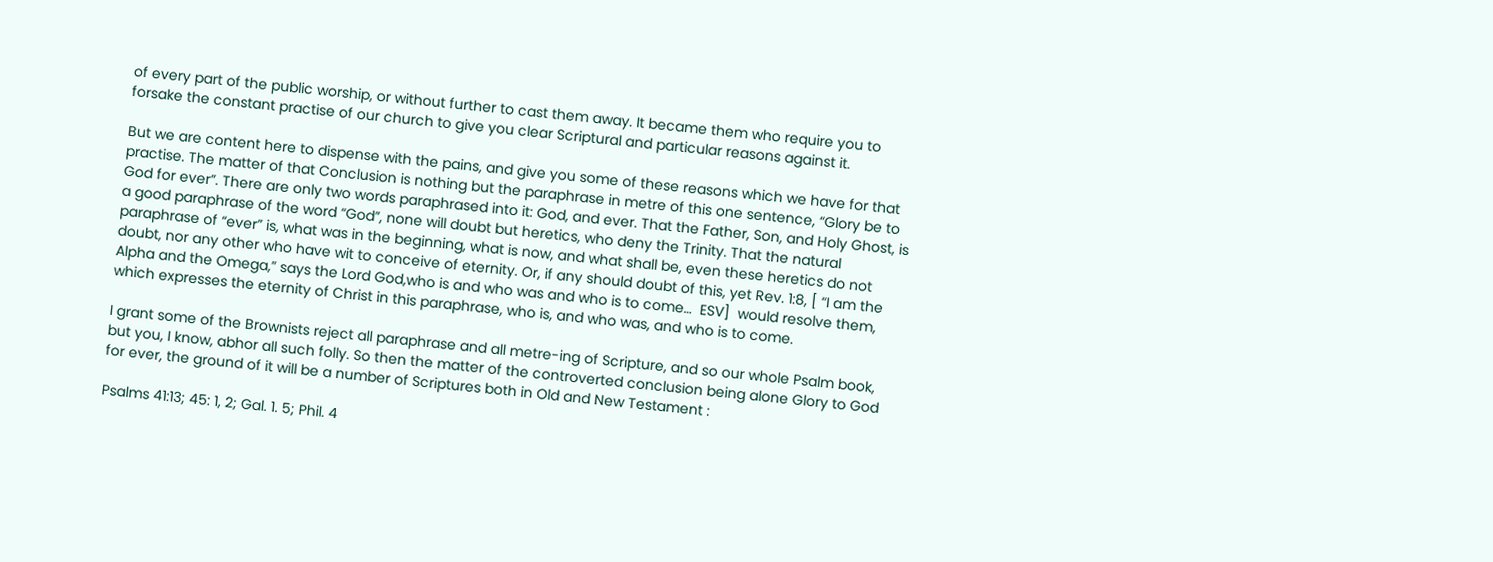of every part of the public worship, or without further to cast them away. It became them who require you to forsake the constant practise of our church to give you clear Scriptural and particular reasons against it.

But we are content here to dispense with the pains, and give you some of these reasons which we have for that practise. The matter of that Conclusion is nothing but the paraphrase in metre of this one sentence, “Glory be to God for ever”. There are only two words paraphrased into it: God, and ever. That the Father, Son, and Holy Ghost, is a good paraphrase of the word “God”, none will doubt but heretics, who deny the Trinity. That the natural paraphrase of “ever” is, what was in the beginning, what is now, and what shall be, even these heretics do not doubt, nor any other who have wit to conceive of eternity. Or, if any should doubt of this, yet Rev. 1:8, [ “I am the Alpha and the Omega,” says the Lord God,who is and who was and who is to come…  ESV]  would resolve them, which expresses the eternity of Christ in this paraphrase, who is, and who was, and who is to come.

I grant some of the Brownists reject all paraphrase and all metre-ing of Scripture, and so our whole Psalm book, but you, I know, abhor all such folly. So then the matter of the controverted conclusion being alone Glory to God for ever, the ground of it will be a number of Scriptures both in Old and New Testament :

Psalms 41:13; 45: 1, 2; Gal. 1. 5; Phil. 4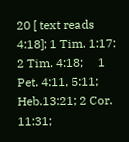20 [ text reads 4:18]; 1 Tim. 1:17: 2 Tim. 4:18;     1 Pet. 4:11, 5:11; Heb.13:21; 2 Cor. 11:31;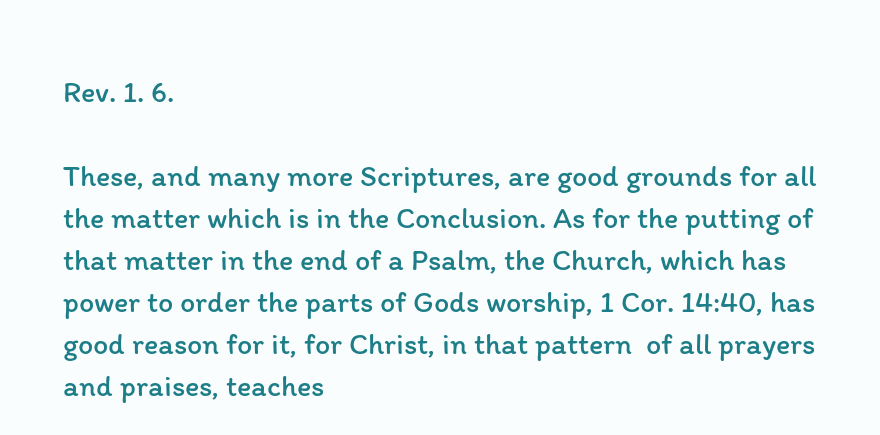Rev. 1. 6.

These, and many more Scriptures, are good grounds for all the matter which is in the Conclusion. As for the putting of that matter in the end of a Psalm, the Church, which has power to order the parts of Gods worship, 1 Cor. 14:40, has good reason for it, for Christ, in that pattern  of all prayers and praises, teaches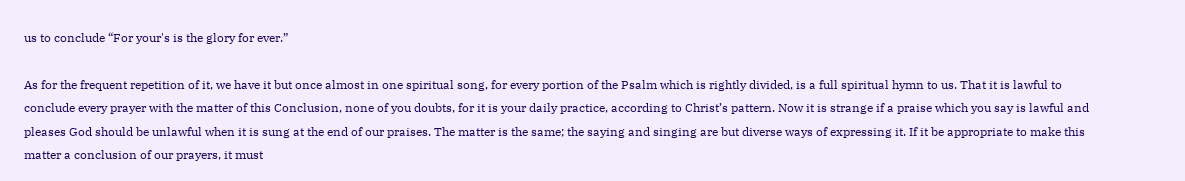us to conclude “For your's is the glory for ever.”

As for the frequent repetition of it, we have it but once almost in one spiritual song, for every portion of the Psalm which is rightly divided, is a full spiritual hymn to us. That it is lawful to conclude every prayer with the matter of this Conclusion, none of you doubts, for it is your daily practice, according to Christ’s pattern. Now it is strange if a praise which you say is lawful and pleases God should be unlawful when it is sung at the end of our praises. The matter is the same; the saying and singing are but diverse ways of expressing it. If it be appropriate to make this matter a conclusion of our prayers, it must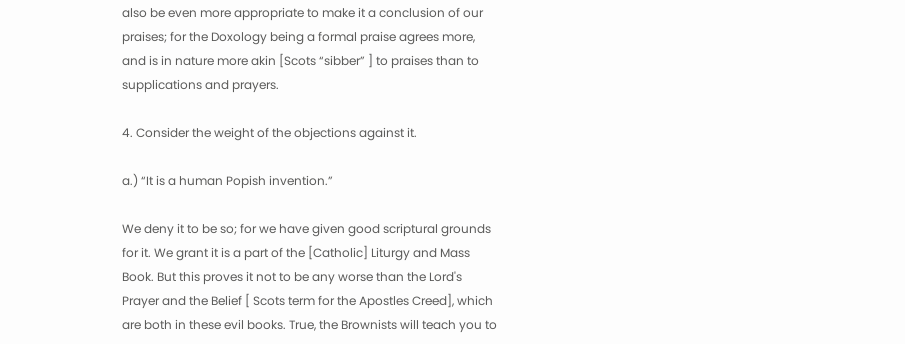also be even more appropriate to make it a conclusion of our praises; for the Doxology being a formal praise agrees more, and is in nature more akin [Scots “sibber” ] to praises than to supplications and prayers.

4. Consider the weight of the objections against it.

a.) “It is a human Popish invention.”

We deny it to be so; for we have given good scriptural grounds for it. We grant it is a part of the [Catholic] Liturgy and Mass Book. But this proves it not to be any worse than the Lord's Prayer and the Belief [ Scots term for the Apostles Creed], which are both in these evil books. True, the Brownists will teach you to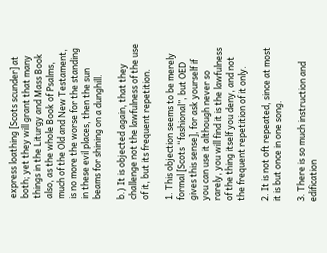express loathing [Scots scunder] at both; yet they will grant that many things in the Liturgy and Mass Book also, as the whole Book of Psalms, much of the Old and New Testament, is no more the worse for the standing in these evil places, then the sun beams for shining on a dunghill.

b.) It is objected again, that they challenge not the lawfulness of the use of it, but its frequent repetition.

1. This objection seems to be merely formal [Scots “fashional”, but OED gives this sense], for ask yourself if you can use it although never so rarely, you will find it is the lawfulness of the thing itself you deny, and not the frequent repetition of it only.

2. It is not oft repeated, since at most it is but once in one song.

3. There is so much instruction and edification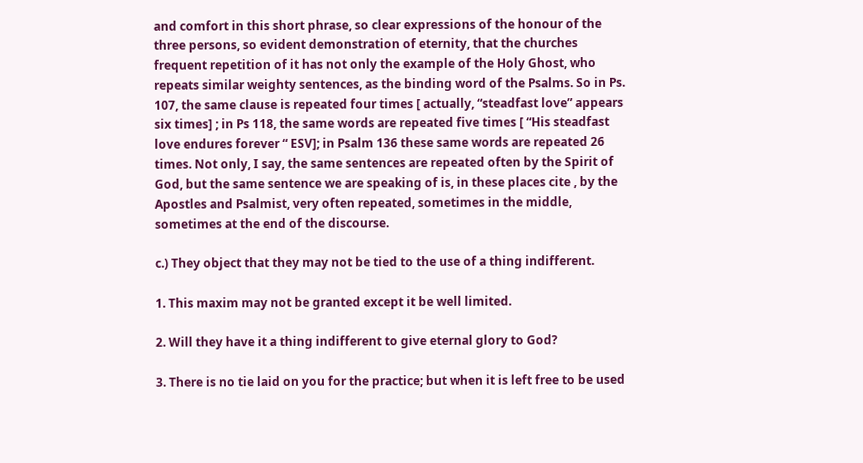and comfort in this short phrase, so clear expressions of the honour of the three persons, so evident demonstration of eternity, that the churches frequent repetition of it has not only the example of the Holy Ghost, who repeats similar weighty sentences, as the binding word of the Psalms. So in Ps. 107, the same clause is repeated four times [ actually, “steadfast love” appears six times] ; in Ps 118, the same words are repeated five times [ “His steadfast love endures forever “ ESV]; in Psalm 136 these same words are repeated 26 times. Not only, I say, the same sentences are repeated often by the Spirit of God, but the same sentence we are speaking of is, in these places cite , by the Apostles and Psalmist, very often repeated, sometimes in the middle, sometimes at the end of the discourse.

c.) They object that they may not be tied to the use of a thing indifferent.

1. This maxim may not be granted except it be well limited.

2. Will they have it a thing indifferent to give eternal glory to God?

3. There is no tie laid on you for the practice; but when it is left free to be used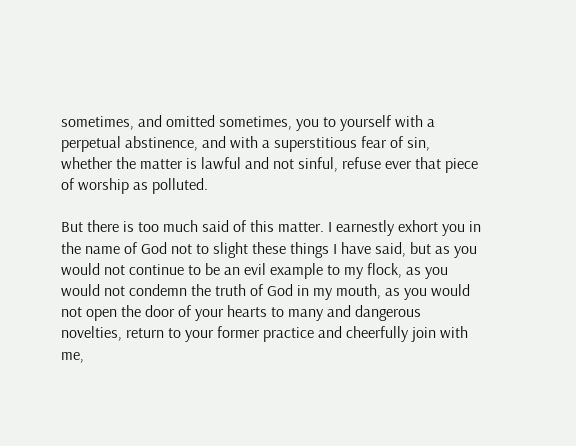sometimes, and omitted sometimes, you to yourself with a perpetual abstinence, and with a superstitious fear of sin, whether the matter is lawful and not sinful, refuse ever that piece of worship as polluted.

But there is too much said of this matter. I earnestly exhort you in the name of God not to slight these things I have said, but as you would not continue to be an evil example to my flock, as you would not condemn the truth of God in my mouth, as you would not open the door of your hearts to many and dangerous novelties, return to your former practice and cheerfully join with me,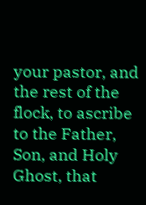your pastor, and the rest of the flock, to ascribe to the Father, Son, and Holy Ghost, that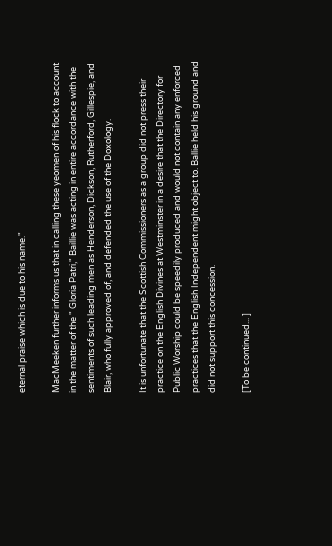eternal praise which is due to his name."

MacMeeken further informs us that in calling these yeomen of his flock to account in the matter of the " Gloria Patri," Baillie was acting in entire accordance with the sentiments of such leading men as Henderson, Dickson, Rutherford, Gillespie, and Blair, who fully approved of, and defended the use of the Doxology.

It is unfortunate that the Scottish Commissioners as a group did not press their practice on the English Divines at Westminster in a desire that the Directory for Public Worship could be speedily produced and would not contain any enforced practices that the English Independent might object to. Ballie held his ground and did not support this concession.

[To be continued... ]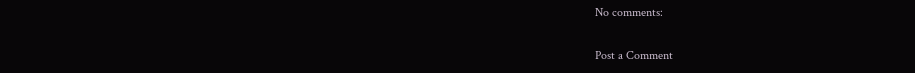No comments:

Post a Comment